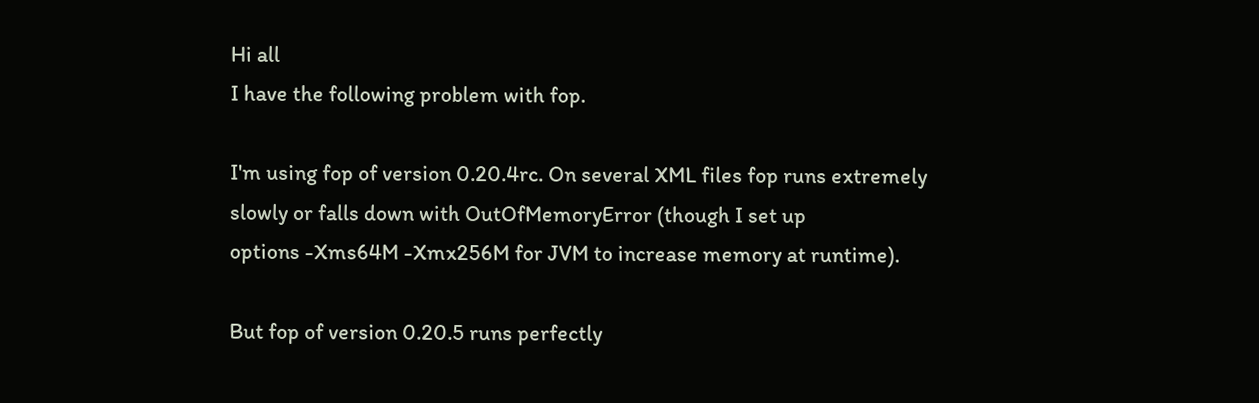Hi all
I have the following problem with fop.

I'm using fop of version 0.20.4rc. On several XML files fop runs extremely
slowly or falls down with OutOfMemoryError (though I set up
options -Xms64M -Xmx256M for JVM to increase memory at runtime).

But fop of version 0.20.5 runs perfectly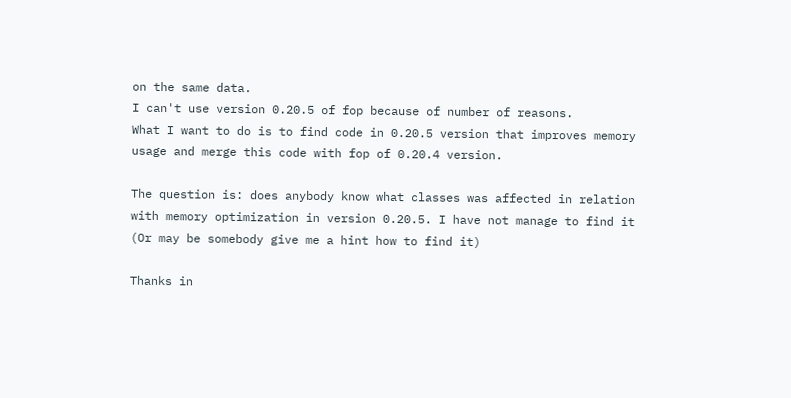on the same data.
I can't use version 0.20.5 of fop because of number of reasons.
What I want to do is to find code in 0.20.5 version that improves memory
usage and merge this code with fop of 0.20.4 version.

The question is: does anybody know what classes was affected in relation
with memory optimization in version 0.20.5. I have not manage to find it
(Or may be somebody give me a hint how to find it)

Thanks in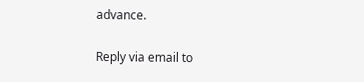advance.

Reply via email to